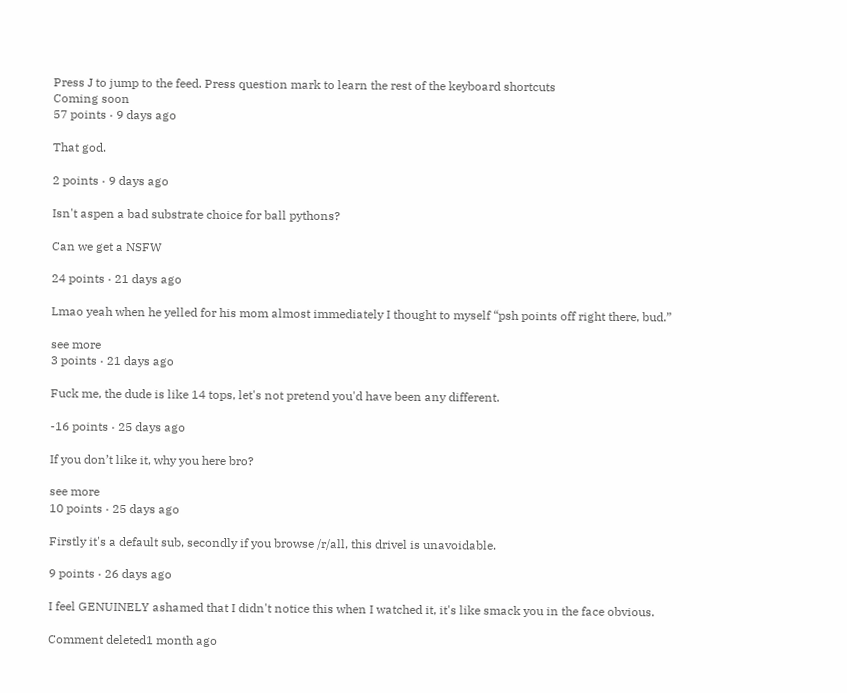Press J to jump to the feed. Press question mark to learn the rest of the keyboard shortcuts
Coming soon
57 points · 9 days ago

That god.

2 points · 9 days ago

Isn't aspen a bad substrate choice for ball pythons?

Can we get a NSFW

24 points · 21 days ago

Lmao yeah when he yelled for his mom almost immediately I thought to myself “psh points off right there, bud.”

see more
3 points · 21 days ago

Fuck me, the dude is like 14 tops, let's not pretend you'd have been any different.

-16 points · 25 days ago

If you don’t like it, why you here bro?

see more
10 points · 25 days ago

Firstly it's a default sub, secondly if you browse /r/all, this drivel is unavoidable.

9 points · 26 days ago

I feel GENUINELY ashamed that I didn't notice this when I watched it, it's like smack you in the face obvious.

Comment deleted1 month ago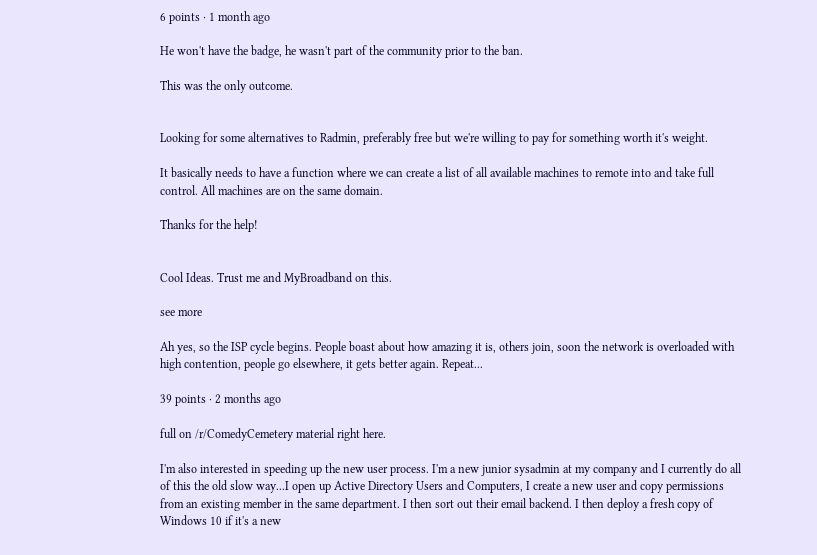6 points · 1 month ago

He won't have the badge, he wasn't part of the community prior to the ban.

This was the only outcome.


Looking for some alternatives to Radmin, preferably free but we're willing to pay for something worth it's weight.

It basically needs to have a function where we can create a list of all available machines to remote into and take full control. All machines are on the same domain.

Thanks for the help!


Cool Ideas. Trust me and MyBroadband on this.

see more

Ah yes, so the ISP cycle begins. People boast about how amazing it is, others join, soon the network is overloaded with high contention, people go elsewhere, it gets better again. Repeat...

39 points · 2 months ago

full on /r/ComedyCemetery material right here.

I'm also interested in speeding up the new user process. I'm a new junior sysadmin at my company and I currently do all of this the old slow way...I open up Active Directory Users and Computers, I create a new user and copy permissions from an existing member in the same department. I then sort out their email backend. I then deploy a fresh copy of Windows 10 if it's a new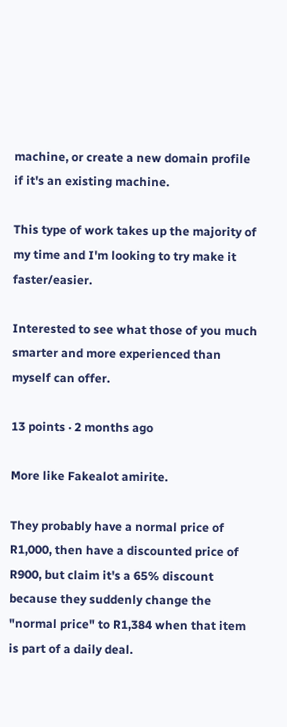machine, or create a new domain profile if it's an existing machine.

This type of work takes up the majority of my time and I'm looking to try make it faster/easier.

Interested to see what those of you much smarter and more experienced than myself can offer.

13 points · 2 months ago

More like Fakealot amirite.

They probably have a normal price of R1,000, then have a discounted price of R900, but claim it's a 65% discount because they suddenly change the "normal price" to R1,384 when that item is part of a daily deal.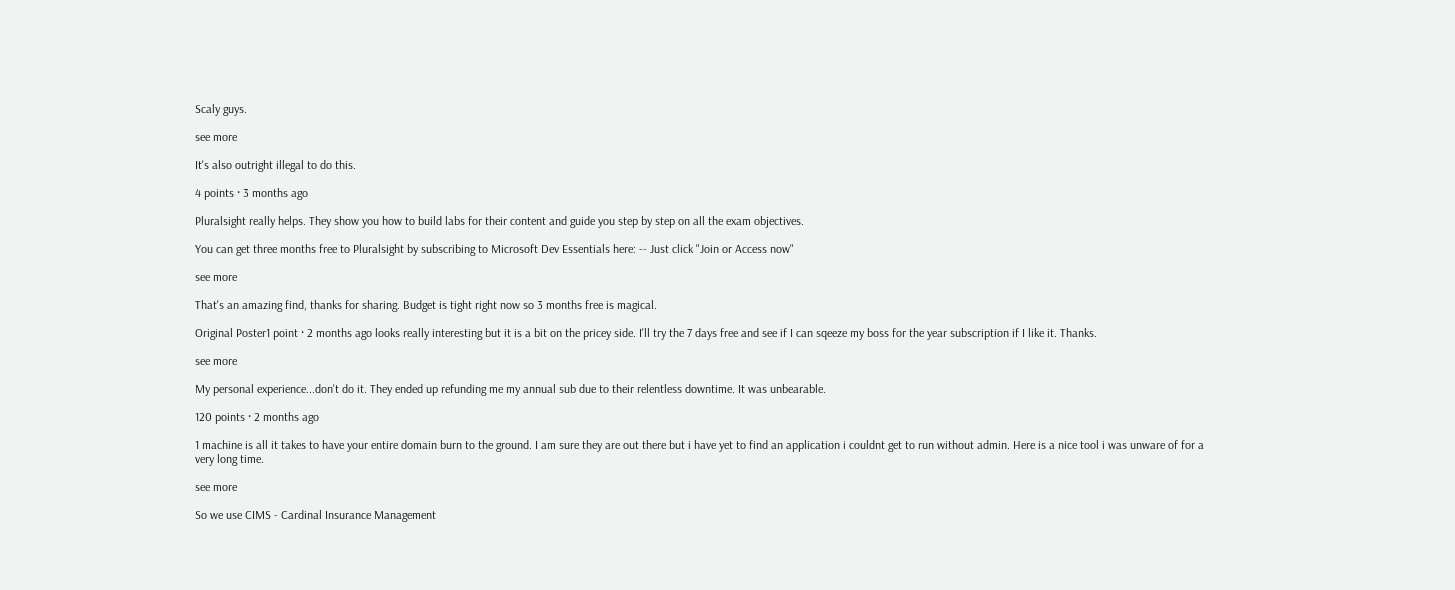Scaly guys.

see more

It's also outright illegal to do this.

4 points · 3 months ago

Pluralsight really helps. They show you how to build labs for their content and guide you step by step on all the exam objectives.

You can get three months free to Pluralsight by subscribing to Microsoft Dev Essentials here: -- Just click "Join or Access now"

see more

That's an amazing find, thanks for sharing. Budget is tight right now so 3 months free is magical.

Original Poster1 point · 2 months ago looks really interesting but it is a bit on the pricey side. I'll try the 7 days free and see if I can sqeeze my boss for the year subscription if I like it. Thanks.

see more

My personal experience...don't do it. They ended up refunding me my annual sub due to their relentless downtime. It was unbearable.

120 points · 2 months ago

1 machine is all it takes to have your entire domain burn to the ground. I am sure they are out there but i have yet to find an application i couldnt get to run without admin. Here is a nice tool i was unware of for a very long time.

see more

So we use CIMS - Cardinal Insurance Management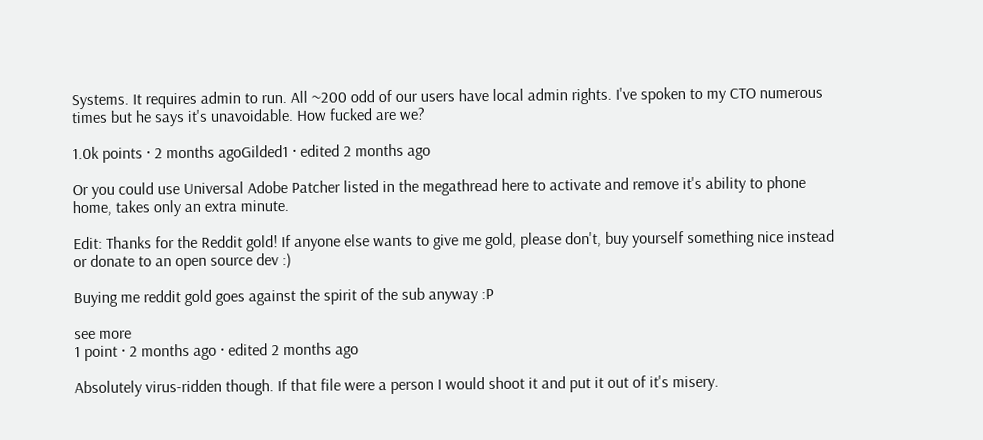Systems. It requires admin to run. All ~200 odd of our users have local admin rights. I've spoken to my CTO numerous times but he says it's unavoidable. How fucked are we?

1.0k points · 2 months agoGilded1 · edited 2 months ago

Or you could use Universal Adobe Patcher listed in the megathread here to activate and remove it's ability to phone home, takes only an extra minute.

Edit: Thanks for the Reddit gold! If anyone else wants to give me gold, please don't, buy yourself something nice instead or donate to an open source dev :)

Buying me reddit gold goes against the spirit of the sub anyway :P

see more
1 point · 2 months ago · edited 2 months ago

Absolutely virus-ridden though. If that file were a person I would shoot it and put it out of it's misery.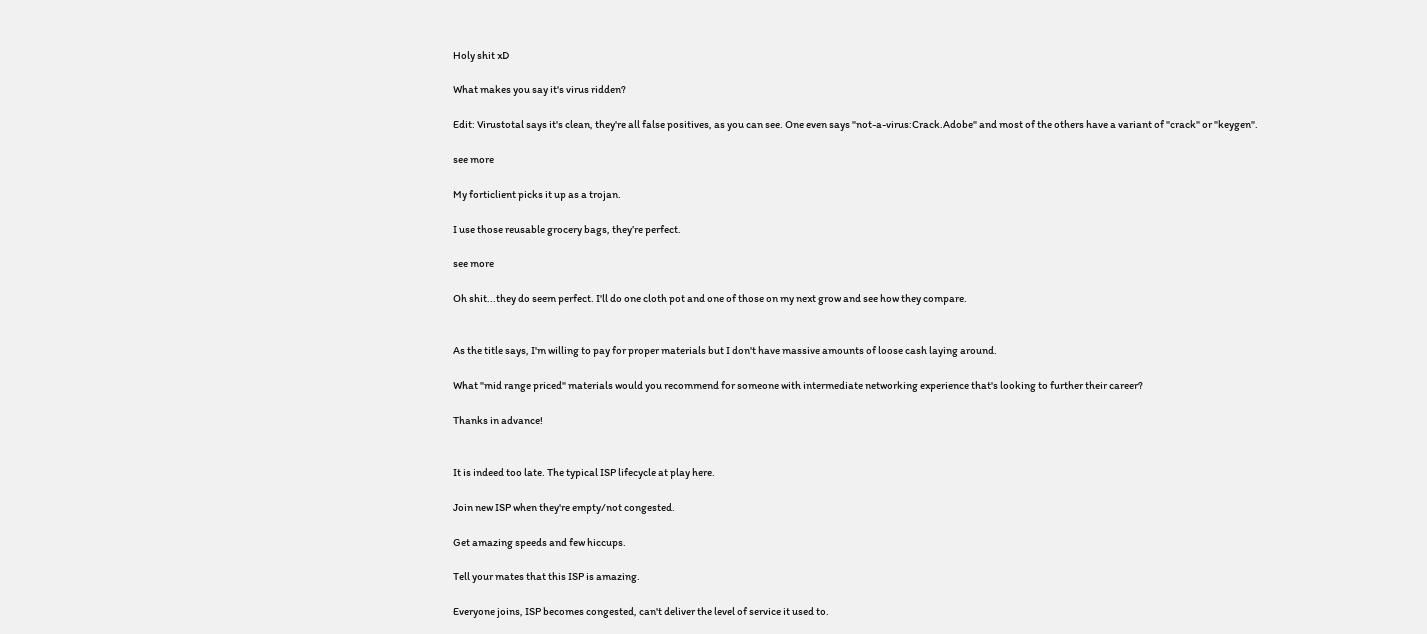Holy shit xD

What makes you say it's virus ridden?

Edit: Virustotal says it's clean, they're all false positives, as you can see. One even says "not-a-virus:Crack.Adobe" and most of the others have a variant of "crack" or "keygen".

see more

My forticlient picks it up as a trojan.

I use those reusable grocery bags, they’re perfect.

see more

Oh shit...they do seem perfect. I'll do one cloth pot and one of those on my next grow and see how they compare.


As the title says, I'm willing to pay for proper materials but I don't have massive amounts of loose cash laying around.

What "mid range priced" materials would you recommend for someone with intermediate networking experience that's looking to further their career?

Thanks in advance!


It is indeed too late. The typical ISP lifecycle at play here.

Join new ISP when they're empty/not congested.

Get amazing speeds and few hiccups.

Tell your mates that this ISP is amazing.

Everyone joins, ISP becomes congested, can't deliver the level of service it used to.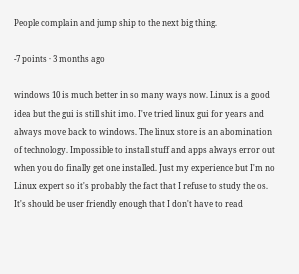People complain and jump ship to the next big thing.

-7 points · 3 months ago

windows 10 is much better in so many ways now. Linux is a good idea but the gui is still shit imo. I've tried linux gui for years and always move back to windows. The linux store is an abomination of technology. Impossible to install stuff and apps always error out when you do finally get one installed. Just my experience but I'm no Linux expert so it's probably the fact that I refuse to study the os. It's should be user friendly enough that I don't have to read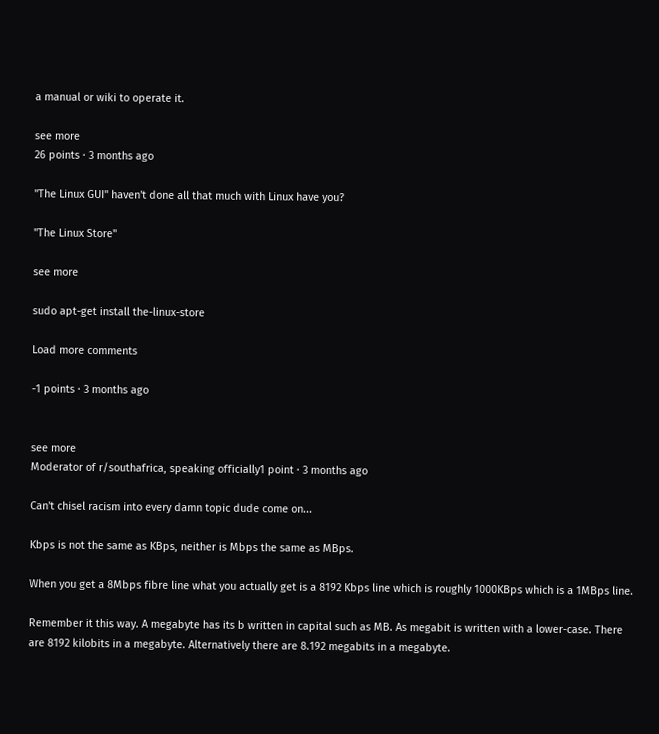a manual or wiki to operate it.

see more
26 points · 3 months ago

"The Linux GUI" haven't done all that much with Linux have you?

"The Linux Store"

see more

sudo apt-get install the-linux-store

Load more comments

-1 points · 3 months ago


see more
Moderator of r/southafrica, speaking officially1 point · 3 months ago

Can't chisel racism into every damn topic dude come on...

Kbps is not the same as KBps, neither is Mbps the same as MBps.

When you get a 8Mbps fibre line what you actually get is a 8192 Kbps line which is roughly 1000KBps which is a 1MBps line.

Remember it this way. A megabyte has its b written in capital such as MB. As megabit is written with a lower-case. There are 8192 kilobits in a megabyte. Alternatively there are 8.192 megabits in a megabyte.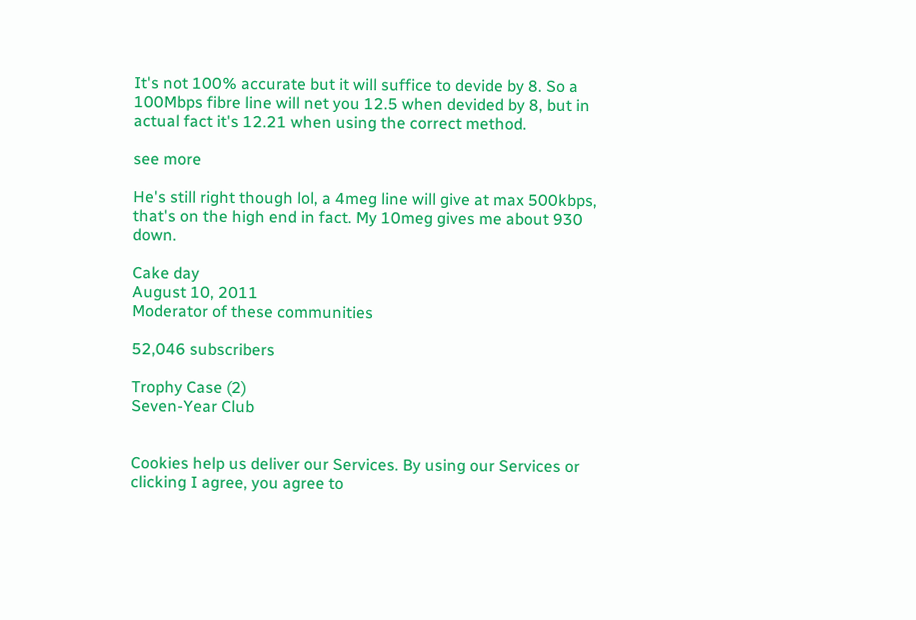It's not 100% accurate but it will suffice to devide by 8. So a 100Mbps fibre line will net you 12.5 when devided by 8, but in actual fact it's 12.21 when using the correct method.

see more

He's still right though lol, a 4meg line will give at max 500kbps, that's on the high end in fact. My 10meg gives me about 930 down.

Cake day
August 10, 2011
Moderator of these communities

52,046 subscribers

Trophy Case (2)
Seven-Year Club


Cookies help us deliver our Services. By using our Services or clicking I agree, you agree to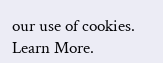our use of cookies. Learn More.